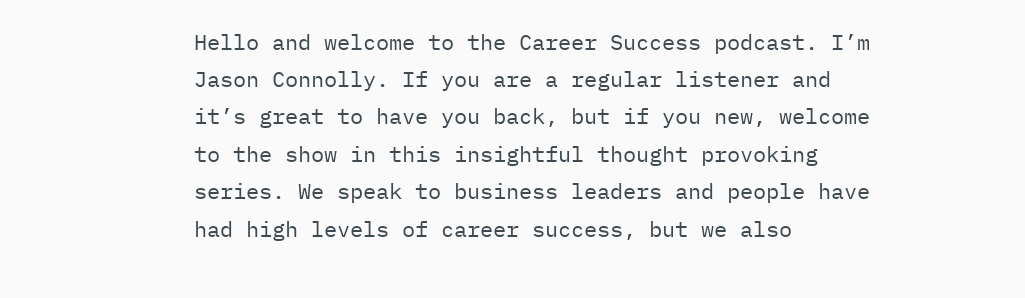Hello and welcome to the Career Success podcast. I’m Jason Connolly. If you are a regular listener and it’s great to have you back, but if you new, welcome to the show in this insightful thought provoking series. We speak to business leaders and people have had high levels of career success, but we also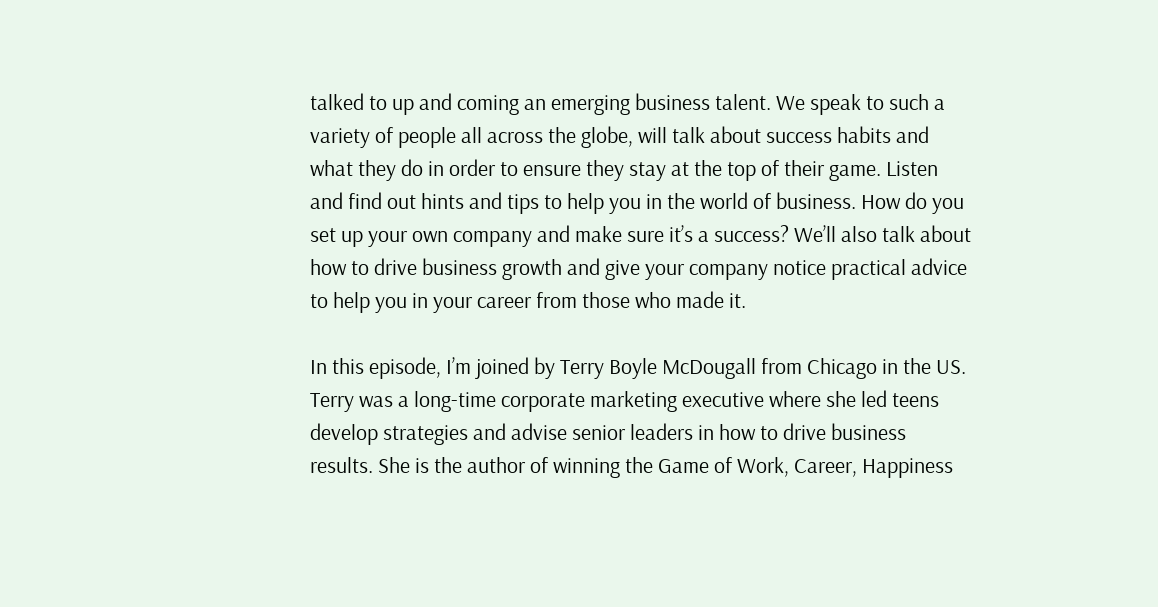talked to up and coming an emerging business talent. We speak to such a variety of people all across the globe, will talk about success habits and what they do in order to ensure they stay at the top of their game. Listen and find out hints and tips to help you in the world of business. How do you set up your own company and make sure it’s a success? We’ll also talk about how to drive business growth and give your company notice practical advice to help you in your career from those who made it.

In this episode, I’m joined by Terry Boyle McDougall from Chicago in the US. Terry was a long-time corporate marketing executive where she led teens develop strategies and advise senior leaders in how to drive business results. She is the author of winning the Game of Work, Career, Happiness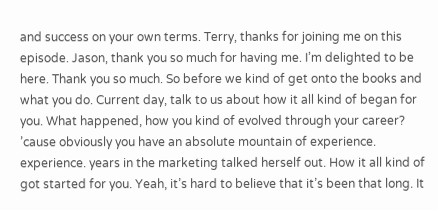and success on your own terms. Terry, thanks for joining me on this episode. Jason, thank you so much for having me. I’m delighted to be here. Thank you so much. So before we kind of get onto the books and what you do. Current day, talk to us about how it all kind of began for you. What happened, how you kind of evolved through your career? ’cause obviously you have an absolute mountain of experience. experience. years in the marketing talked herself out. How it all kind of got started for you. Yeah, it’s hard to believe that it’s been that long. It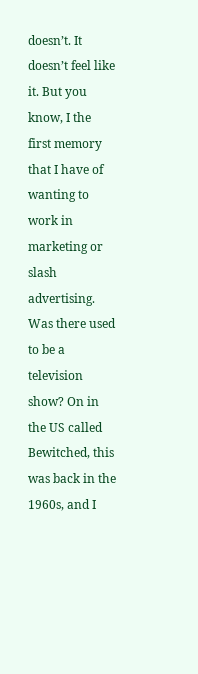doesn’t. It doesn’t feel like it. But you know, I the first memory that I have of wanting to work in marketing or slash advertising. Was there used to be a television show? On in the US called Bewitched, this was back in the 1960s, and I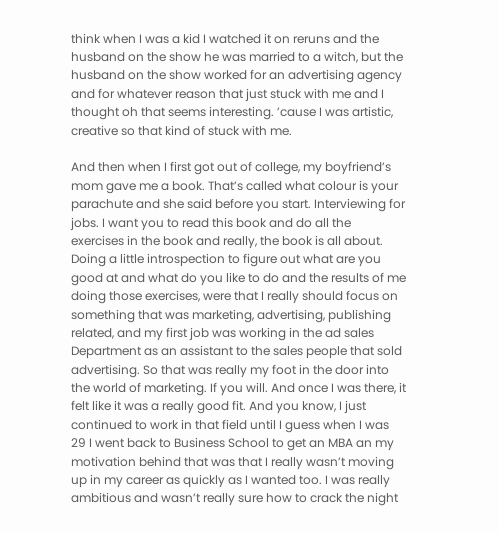think when I was a kid I watched it on reruns and the husband on the show he was married to a witch, but the husband on the show worked for an advertising agency and for whatever reason that just stuck with me and I thought oh that seems interesting. ’cause I was artistic, creative so that kind of stuck with me.

And then when I first got out of college, my boyfriend’s mom gave me a book. That’s called what colour is your parachute and she said before you start. Interviewing for jobs. I want you to read this book and do all the exercises in the book and really, the book is all about. Doing a little introspection to figure out what are you good at and what do you like to do and the results of me doing those exercises, were that I really should focus on something that was marketing, advertising, publishing related, and my first job was working in the ad sales Department as an assistant to the sales people that sold advertising. So that was really my foot in the door into the world of marketing. If you will. And once I was there, it felt like it was a really good fit. And you know, I just continued to work in that field until I guess when I was 29 I went back to Business School to get an MBA an my motivation behind that was that I really wasn’t moving up in my career as quickly as I wanted too. I was really ambitious and wasn’t really sure how to crack the night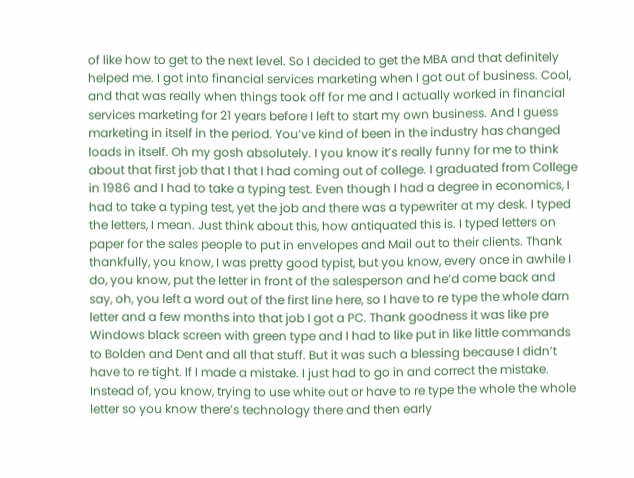of like how to get to the next level. So I decided to get the MBA and that definitely helped me. I got into financial services marketing when I got out of business. Cool, and that was really when things took off for me and I actually worked in financial services marketing for 21 years before I left to start my own business. And I guess marketing in itself in the period. You’ve kind of been in the industry has changed loads in itself. Oh my gosh absolutely. I you know it’s really funny for me to think about that first job that I that I had coming out of college. I graduated from College in 1986 and I had to take a typing test. Even though I had a degree in economics, I had to take a typing test, yet the job and there was a typewriter at my desk. I typed the letters, I mean. Just think about this, how antiquated this is. I typed letters on paper for the sales people to put in envelopes and Mail out to their clients. Thank thankfully, you know, I was pretty good typist, but you know, every once in awhile I do, you know, put the letter in front of the salesperson and he’d come back and say, oh, you left a word out of the first line here, so I have to re type the whole darn letter and a few months into that job I got a PC. Thank goodness it was like pre Windows black screen with green type and I had to like put in like little commands to Bolden and Dent and all that stuff. But it was such a blessing because I didn’t have to re tight. If I made a mistake. I just had to go in and correct the mistake. Instead of, you know, trying to use white out or have to re type the whole the whole letter so you know there’s technology there and then early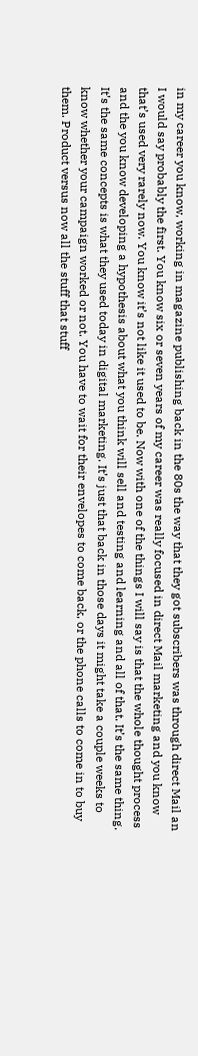in my career you know, working in magazine publishing back in the 80s the way that they got subscribers was through direct Mail an I would say probably the first. You know six or seven years of my career was really focused in direct Mail marketing and you know that’s used very rarely now. You know it’s not like it used to be. Now with one of the things I will say is that the whole thought process and the you know developing a hypothesis about what you think will sell and testing and learning and all of that. It’s the same thing. It’s the same concepts is what they used today in digital marketing. It’s just that back in those days it might take a couple weeks to know whether your campaign worked or not. You have to wait for their envelopes to come back, or the phone calls to come in to buy them. Product versus now all the stuff that stuff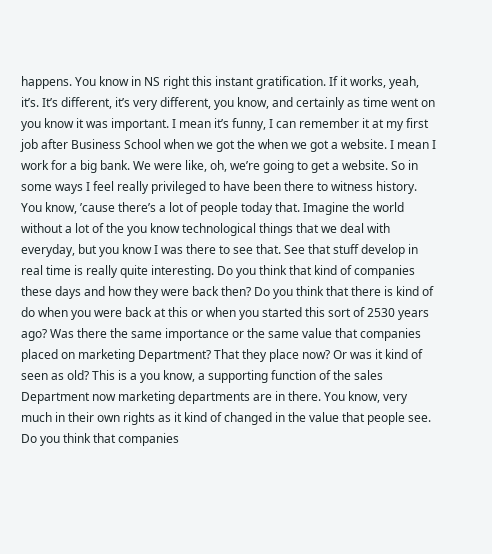happens. You know in NS right this instant gratification. If it works, yeah, it’s. It’s different, it’s very different, you know, and certainly as time went on you know it was important. I mean it’s funny, I can remember it at my first job after Business School when we got the when we got a website. I mean I work for a big bank. We were like, oh, we’re going to get a website. So in some ways I feel really privileged to have been there to witness history. You know, ’cause there’s a lot of people today that. Imagine the world without a lot of the you know technological things that we deal with everyday, but you know I was there to see that. See that stuff develop in real time is really quite interesting. Do you think that kind of companies these days and how they were back then? Do you think that there is kind of do when you were back at this or when you started this sort of 2530 years ago? Was there the same importance or the same value that companies placed on marketing Department? That they place now? Or was it kind of seen as old? This is a you know, a supporting function of the sales Department now marketing departments are in there. You know, very much in their own rights as it kind of changed in the value that people see. Do you think that companies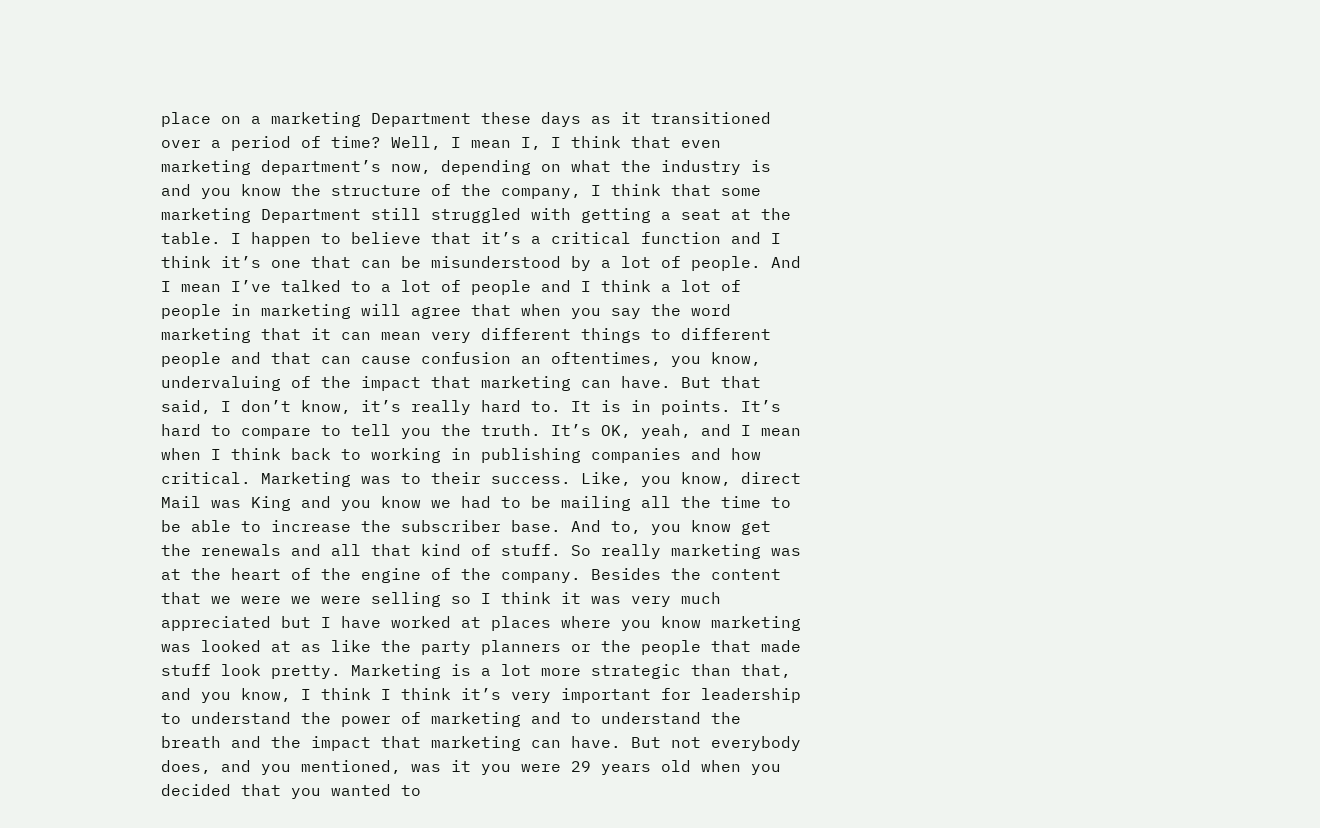place on a marketing Department these days as it transitioned over a period of time? Well, I mean I, I think that even marketing department’s now, depending on what the industry is and you know the structure of the company, I think that some marketing Department still struggled with getting a seat at the table. I happen to believe that it’s a critical function and I think it’s one that can be misunderstood by a lot of people. And I mean I’ve talked to a lot of people and I think a lot of people in marketing will agree that when you say the word marketing that it can mean very different things to different people and that can cause confusion an oftentimes, you know, undervaluing of the impact that marketing can have. But that said, I don’t know, it’s really hard to. It is in points. It’s hard to compare to tell you the truth. It’s OK, yeah, and I mean when I think back to working in publishing companies and how critical. Marketing was to their success. Like, you know, direct Mail was King and you know we had to be mailing all the time to be able to increase the subscriber base. And to, you know get the renewals and all that kind of stuff. So really marketing was at the heart of the engine of the company. Besides the content that we were we were selling so I think it was very much appreciated but I have worked at places where you know marketing was looked at as like the party planners or the people that made stuff look pretty. Marketing is a lot more strategic than that, and you know, I think I think it’s very important for leadership to understand the power of marketing and to understand the breath and the impact that marketing can have. But not everybody does, and you mentioned, was it you were 29 years old when you decided that you wanted to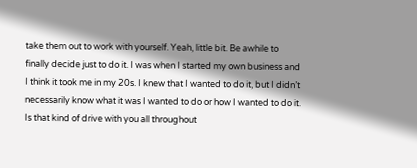take them out to work with yourself. Yeah, little bit. Be awhile to finally decide just to do it. I was when I started my own business and I think it took me in my 20s. I knew that I wanted to do it, but I didn’t necessarily know what it was I wanted to do or how I wanted to do it. Is that kind of drive with you all throughout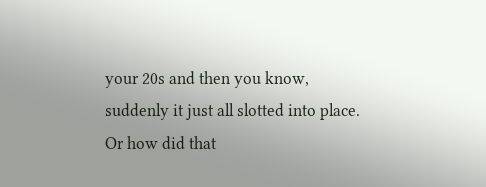your 20s and then you know, suddenly it just all slotted into place. Or how did that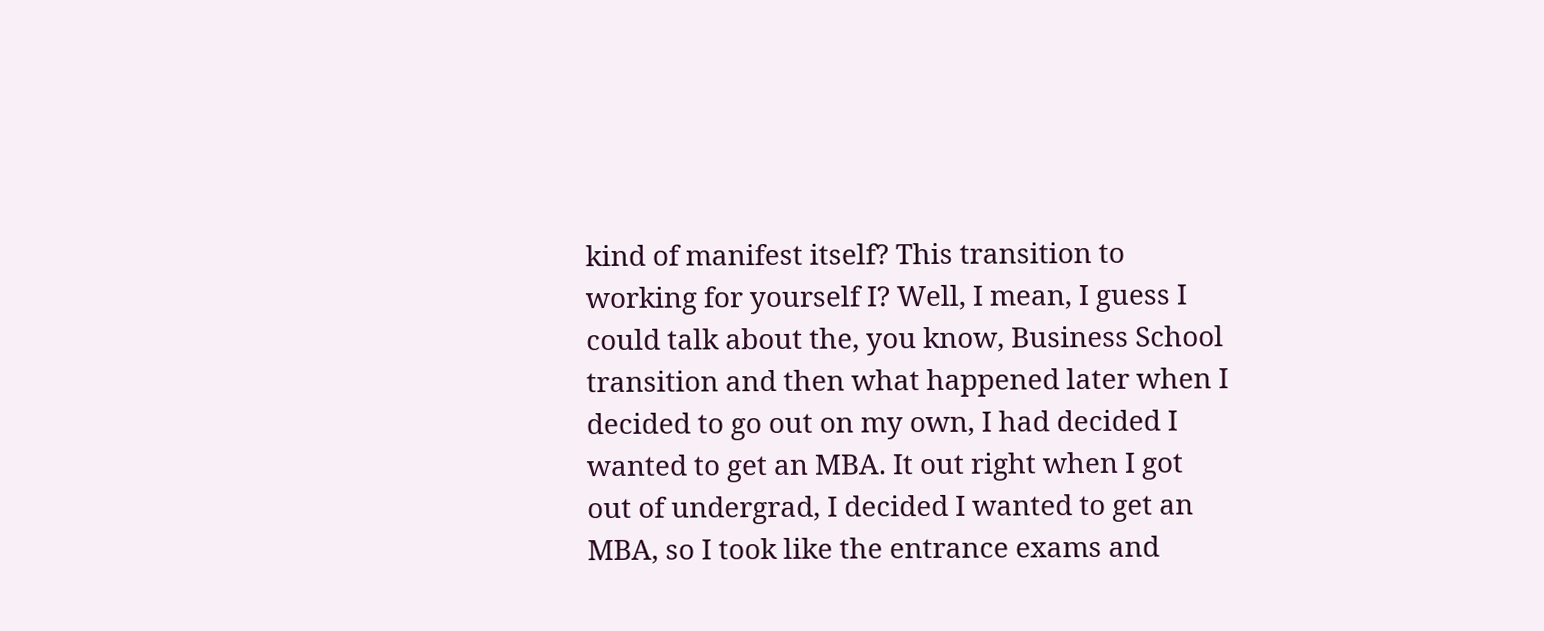kind of manifest itself? This transition to working for yourself I? Well, I mean, I guess I could talk about the, you know, Business School transition and then what happened later when I decided to go out on my own, I had decided I wanted to get an MBA. It out right when I got out of undergrad, I decided I wanted to get an MBA, so I took like the entrance exams and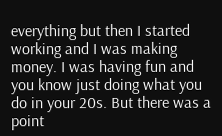everything but then I started working and I was making money. I was having fun and you know just doing what you do in your 20s. But there was a point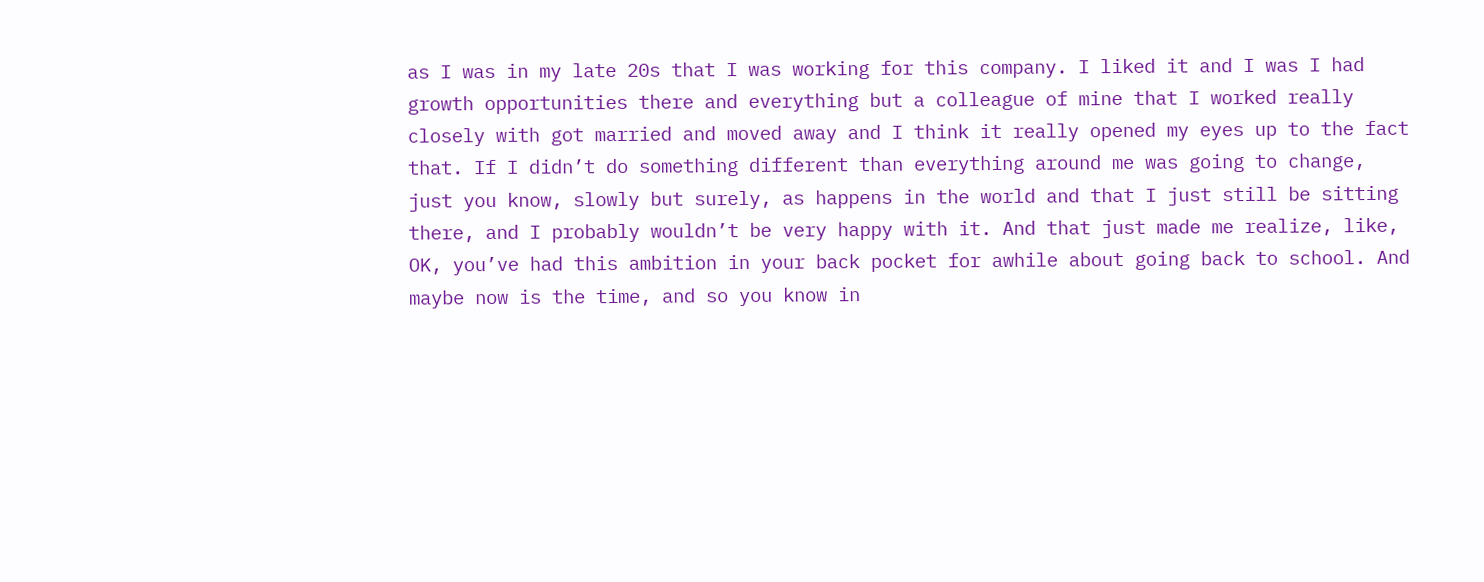as I was in my late 20s that I was working for this company. I liked it and I was I had growth opportunities there and everything but a colleague of mine that I worked really closely with got married and moved away and I think it really opened my eyes up to the fact that. If I didn’t do something different than everything around me was going to change, just you know, slowly but surely, as happens in the world and that I just still be sitting there, and I probably wouldn’t be very happy with it. And that just made me realize, like, OK, you’ve had this ambition in your back pocket for awhile about going back to school. And maybe now is the time, and so you know in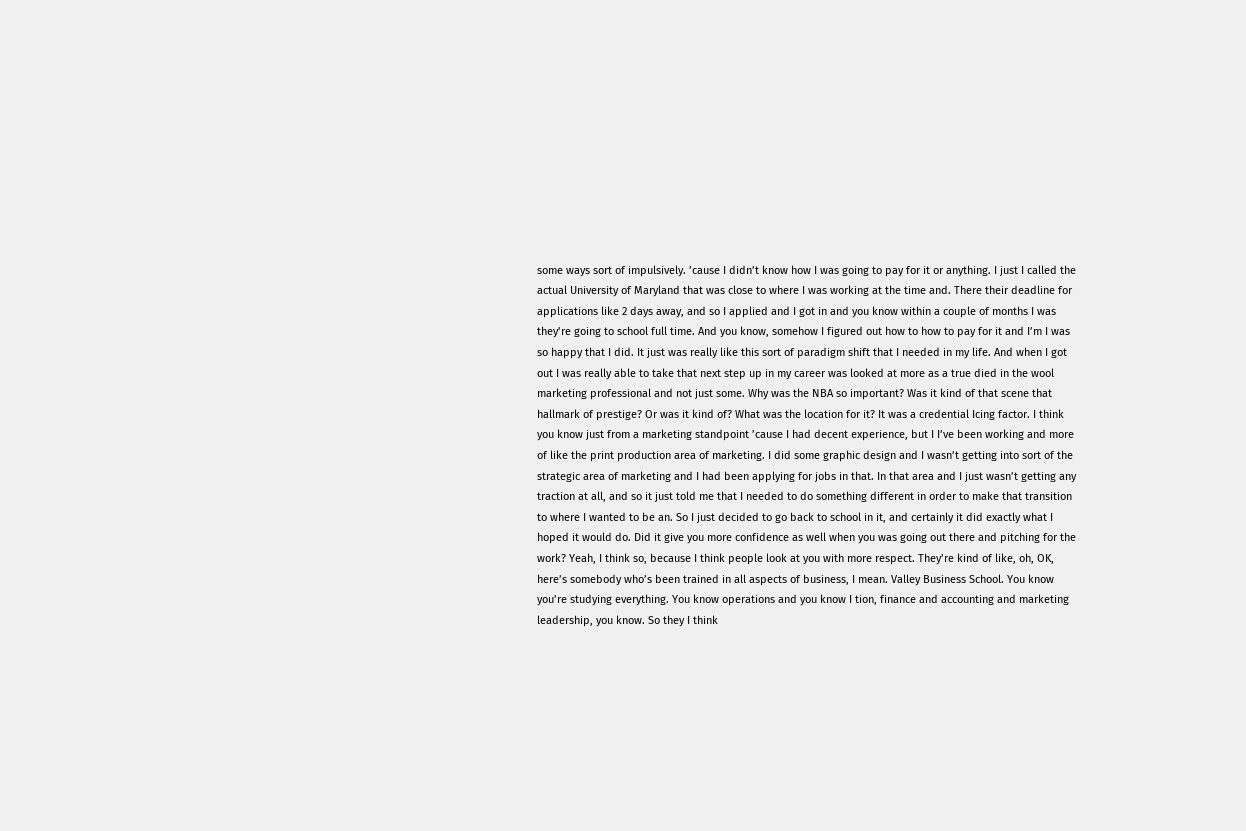some ways sort of impulsively. ’cause I didn’t know how I was going to pay for it or anything. I just I called the actual University of Maryland that was close to where I was working at the time and. There their deadline for applications like 2 days away, and so I applied and I got in and you know within a couple of months I was they’re going to school full time. And you know, somehow I figured out how to how to pay for it and I’m I was so happy that I did. It just was really like this sort of paradigm shift that I needed in my life. And when I got out I was really able to take that next step up in my career was looked at more as a true died in the wool marketing professional and not just some. Why was the NBA so important? Was it kind of that scene that hallmark of prestige? Or was it kind of? What was the location for it? It was a credential Icing factor. I think you know just from a marketing standpoint ’cause I had decent experience, but I I’ve been working and more of like the print production area of marketing. I did some graphic design and I wasn’t getting into sort of the strategic area of marketing and I had been applying for jobs in that. In that area and I just wasn’t getting any traction at all, and so it just told me that I needed to do something different in order to make that transition to where I wanted to be an. So I just decided to go back to school in it, and certainly it did exactly what I hoped it would do. Did it give you more confidence as well when you was going out there and pitching for the work? Yeah, I think so, because I think people look at you with more respect. They’re kind of like, oh, OK, here’s somebody who’s been trained in all aspects of business, I mean. Valley Business School. You know you’re studying everything. You know operations and you know I tion, finance and accounting and marketing leadership, you know. So they I think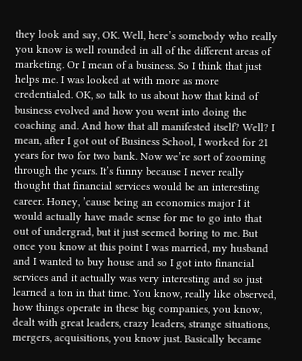they look and say, OK. Well, here’s somebody who really you know is well rounded in all of the different areas of marketing. Or I mean of a business. So I think that just helps me. I was looked at with more as more credentialed. OK, so talk to us about how that kind of business evolved and how you went into doing the coaching and. And how that all manifested itself? Well? I mean, after I got out of Business School, I worked for 21 years for two for two bank. Now we’re sort of zooming through the years. It’s funny because I never really thought that financial services would be an interesting career. Honey, ’cause being an economics major I it would actually have made sense for me to go into that out of undergrad, but it just seemed boring to me. But once you know at this point I was married, my husband and I wanted to buy house and so I got into financial services and it actually was very interesting and so just learned a ton in that time. You know, really like observed, how things operate in these big companies, you know, dealt with great leaders, crazy leaders, strange situations, mergers, acquisitions, you know just. Basically became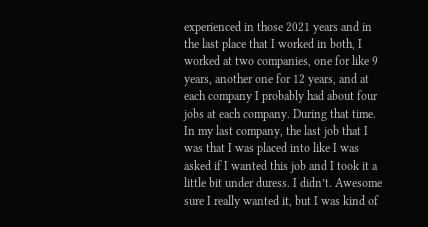experienced in those 2021 years and in the last place that I worked in both, I worked at two companies, one for like 9 years, another one for 12 years, and at each company I probably had about four jobs at each company. During that time. In my last company, the last job that I was that I was placed into like I was asked if I wanted this job and I took it a little bit under duress. I didn’t. Awesome sure I really wanted it, but I was kind of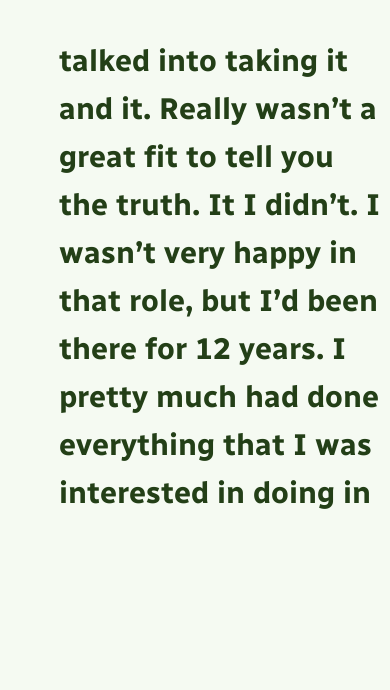talked into taking it and it. Really wasn’t a great fit to tell you the truth. It I didn’t. I wasn’t very happy in that role, but I’d been there for 12 years. I pretty much had done everything that I was interested in doing in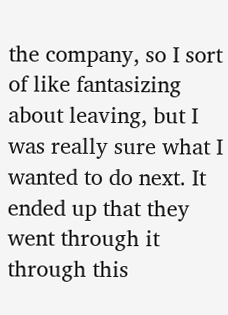the company, so I sort of like fantasizing about leaving, but I was really sure what I wanted to do next. It ended up that they went through it through this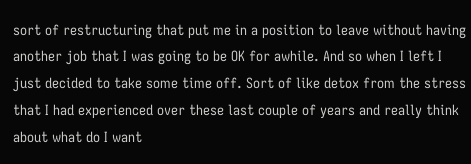sort of restructuring that put me in a position to leave without having another job that I was going to be OK for awhile. And so when I left I just decided to take some time off. Sort of like detox from the stress that I had experienced over these last couple of years and really think about what do I want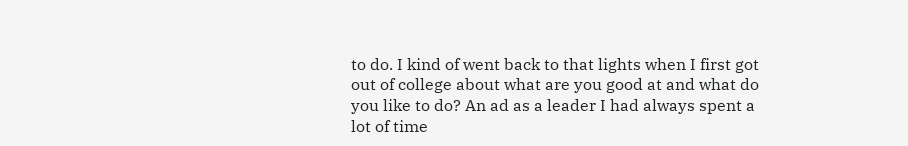to do. I kind of went back to that lights when I first got out of college about what are you good at and what do you like to do? An ad as a leader I had always spent a lot of time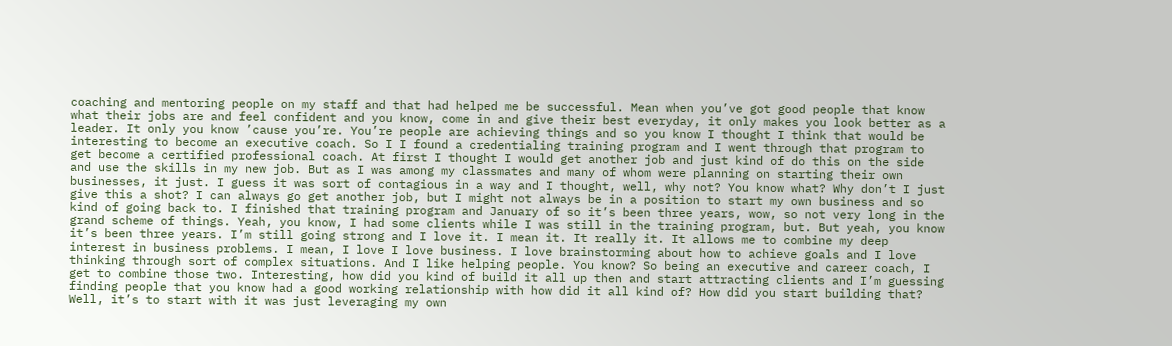coaching and mentoring people on my staff and that had helped me be successful. Mean when you’ve got good people that know what their jobs are and feel confident and you know, come in and give their best everyday, it only makes you look better as a leader. It only you know ’cause you’re. You’re people are achieving things and so you know I thought I think that would be interesting to become an executive coach. So I I found a credentialing training program and I went through that program to get become a certified professional coach. At first I thought I would get another job and just kind of do this on the side and use the skills in my new job. But as I was among my classmates and many of whom were planning on starting their own businesses, it just. I guess it was sort of contagious in a way and I thought, well, why not? You know what? Why don’t I just give this a shot? I can always go get another job, but I might not always be in a position to start my own business and so kind of going back to. I finished that training program and January of so it’s been three years, wow, so not very long in the grand scheme of things. Yeah, you know, I had some clients while I was still in the training program, but. But yeah, you know it’s been three years. I’m still going strong and I love it. I mean it. It really it. It allows me to combine my deep interest in business problems. I mean, I love I love business. I love brainstorming about how to achieve goals and I love thinking through sort of complex situations. And I like helping people. You know? So being an executive and career coach, I get to combine those two. Interesting, how did you kind of build it all up then and start attracting clients and I’m guessing finding people that you know had a good working relationship with how did it all kind of? How did you start building that? Well, it’s to start with it was just leveraging my own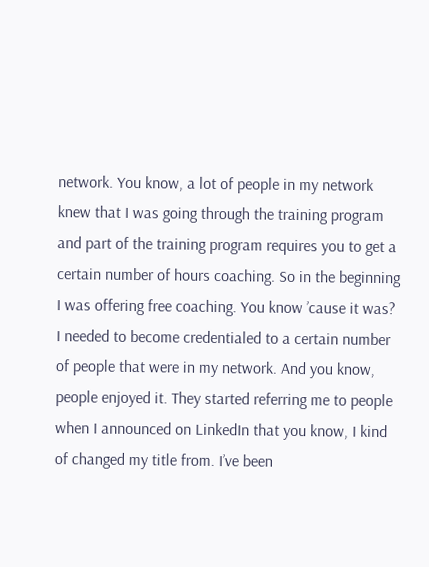network. You know, a lot of people in my network knew that I was going through the training program and part of the training program requires you to get a certain number of hours coaching. So in the beginning I was offering free coaching. You know ’cause it was? I needed to become credentialed to a certain number of people that were in my network. And you know, people enjoyed it. They started referring me to people when I announced on LinkedIn that you know, I kind of changed my title from. I’ve been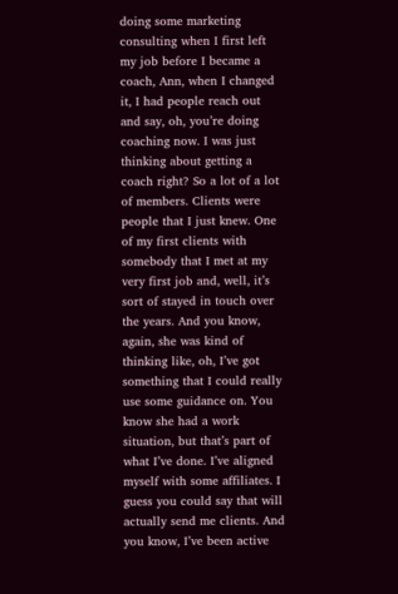doing some marketing consulting when I first left my job before I became a coach, Ann, when I changed it, I had people reach out and say, oh, you’re doing coaching now. I was just thinking about getting a coach right? So a lot of a lot of members. Clients were people that I just knew. One of my first clients with somebody that I met at my very first job and, well, it’s sort of stayed in touch over the years. And you know, again, she was kind of thinking like, oh, I’ve got something that I could really use some guidance on. You know she had a work situation, but that’s part of what I’ve done. I’ve aligned myself with some affiliates. I guess you could say that will actually send me clients. And you know, I’ve been active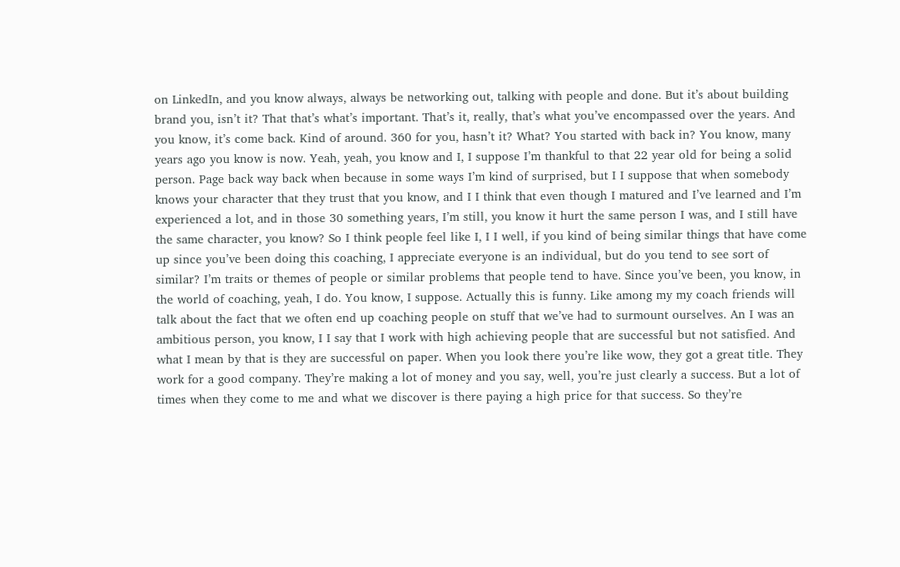on LinkedIn, and you know always, always be networking out, talking with people and done. But it’s about building brand you, isn’t it? That that’s what’s important. That’s it, really, that’s what you’ve encompassed over the years. And you know, it’s come back. Kind of around. 360 for you, hasn’t it? What? You started with back in? You know, many years ago you know is now. Yeah, yeah, you know and I, I suppose I’m thankful to that 22 year old for being a solid person. Page back way back when because in some ways I’m kind of surprised, but I I suppose that when somebody knows your character that they trust that you know, and I I think that even though I matured and I’ve learned and I’m experienced a lot, and in those 30 something years, I’m still, you know it hurt the same person I was, and I still have the same character, you know? So I think people feel like I, I I well, if you kind of being similar things that have come up since you’ve been doing this coaching, I appreciate everyone is an individual, but do you tend to see sort of similar? I’m traits or themes of people or similar problems that people tend to have. Since you’ve been, you know, in the world of coaching, yeah, I do. You know, I suppose. Actually this is funny. Like among my my coach friends will talk about the fact that we often end up coaching people on stuff that we’ve had to surmount ourselves. An I was an ambitious person, you know, I I say that I work with high achieving people that are successful but not satisfied. And what I mean by that is they are successful on paper. When you look there you’re like wow, they got a great title. They work for a good company. They’re making a lot of money and you say, well, you’re just clearly a success. But a lot of times when they come to me and what we discover is there paying a high price for that success. So they’re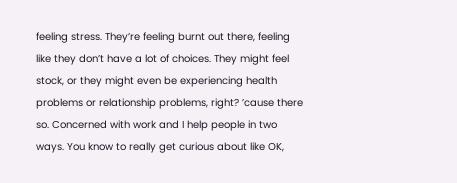feeling stress. They’re feeling burnt out there, feeling like they don’t have a lot of choices. They might feel stock, or they might even be experiencing health problems or relationship problems, right? ’cause there so. Concerned with work and I help people in two ways. You know to really get curious about like OK,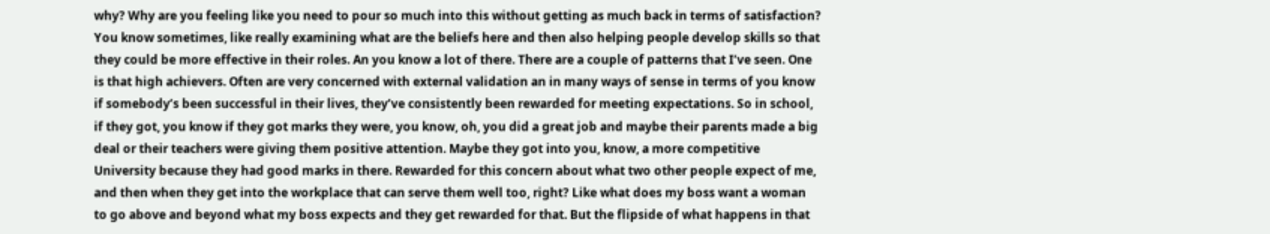why? Why are you feeling like you need to pour so much into this without getting as much back in terms of satisfaction? You know sometimes, like really examining what are the beliefs here and then also helping people develop skills so that they could be more effective in their roles. An you know a lot of there. There are a couple of patterns that I’ve seen. One is that high achievers. Often are very concerned with external validation an in many ways of sense in terms of you know if somebody’s been successful in their lives, they’ve consistently been rewarded for meeting expectations. So in school, if they got, you know if they got marks they were, you know, oh, you did a great job and maybe their parents made a big deal or their teachers were giving them positive attention. Maybe they got into you, know, a more competitive University because they had good marks in there. Rewarded for this concern about what two other people expect of me, and then when they get into the workplace that can serve them well too, right? Like what does my boss want a woman to go above and beyond what my boss expects and they get rewarded for that. But the flipside of what happens in that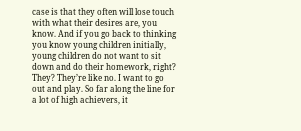case is that they often will lose touch with what their desires are, you know. And if you go back to thinking you know young children initially, young children do not want to sit down and do their homework, right? They? They’re like no. I want to go out and play. So far along the line for a lot of high achievers, it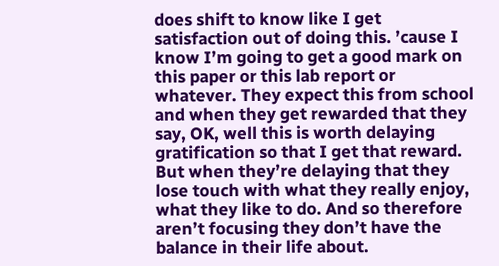does shift to know like I get satisfaction out of doing this. ’cause I know I’m going to get a good mark on this paper or this lab report or whatever. They expect this from school and when they get rewarded that they say, OK, well this is worth delaying gratification so that I get that reward. But when they’re delaying that they lose touch with what they really enjoy, what they like to do. And so therefore aren’t focusing they don’t have the balance in their life about.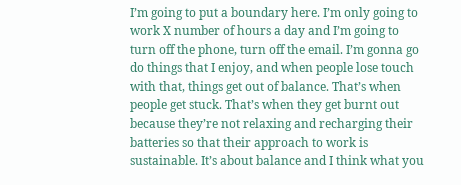I’m going to put a boundary here. I’m only going to work X number of hours a day and I’m going to turn off the phone, turn off the email. I’m gonna go do things that I enjoy, and when people lose touch with that, things get out of balance. That’s when people get stuck. That’s when they get burnt out because they’re not relaxing and recharging their batteries so that their approach to work is sustainable. It’s about balance and I think what you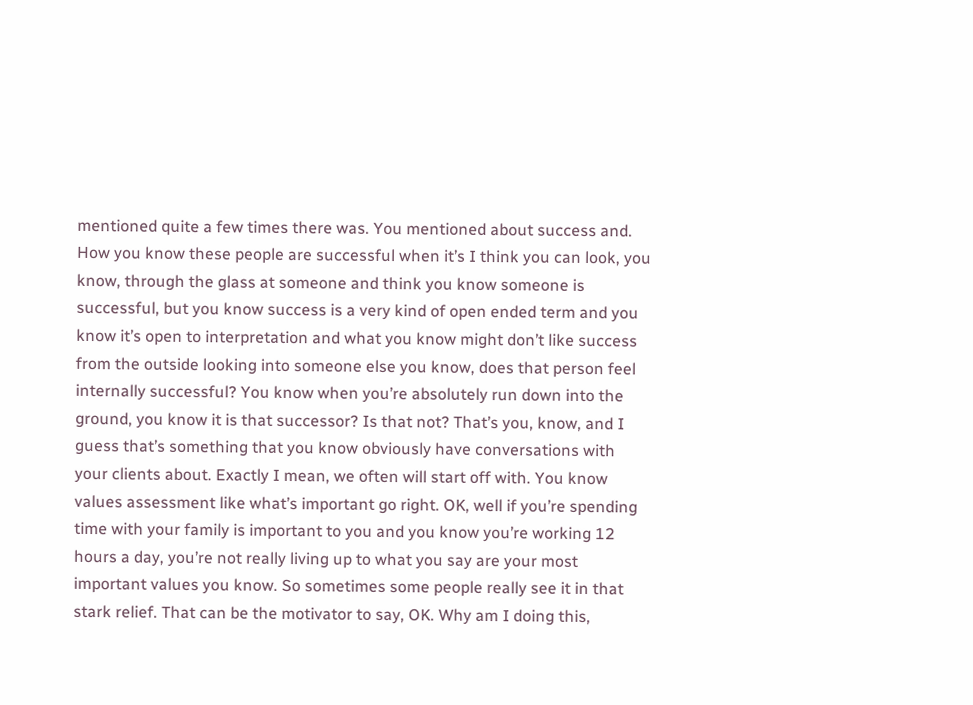mentioned quite a few times there was. You mentioned about success and. How you know these people are successful when it’s I think you can look, you know, through the glass at someone and think you know someone is successful, but you know success is a very kind of open ended term and you know it’s open to interpretation and what you know might don’t like success from the outside looking into someone else you know, does that person feel internally successful? You know when you’re absolutely run down into the ground, you know it is that successor? Is that not? That’s you, know, and I guess that’s something that you know obviously have conversations with your clients about. Exactly I mean, we often will start off with. You know values assessment like what’s important go right. OK, well if you’re spending time with your family is important to you and you know you’re working 12 hours a day, you’re not really living up to what you say are your most important values you know. So sometimes some people really see it in that stark relief. That can be the motivator to say, OK. Why am I doing this,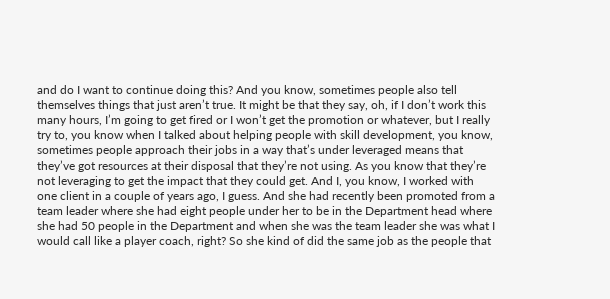and do I want to continue doing this? And you know, sometimes people also tell themselves things that just aren’t true. It might be that they say, oh, if I don’t work this many hours, I’m going to get fired or I won’t get the promotion or whatever, but I really try to, you know when I talked about helping people with skill development, you know, sometimes people approach their jobs in a way that’s under leveraged means that they’ve got resources at their disposal that they’re not using. As you know that they’re not leveraging to get the impact that they could get. And I, you know, I worked with one client in a couple of years ago, I guess. And she had recently been promoted from a team leader where she had eight people under her to be in the Department head where she had 50 people in the Department and when she was the team leader she was what I would call like a player coach, right? So she kind of did the same job as the people that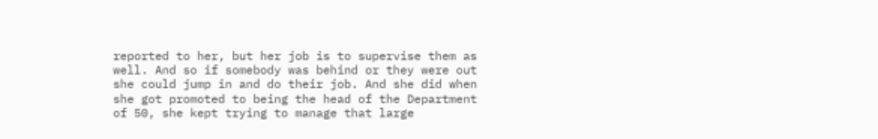reported to her, but her job is to supervise them as well. And so if somebody was behind or they were out she could jump in and do their job. And she did when she got promoted to being the head of the Department of 50, she kept trying to manage that large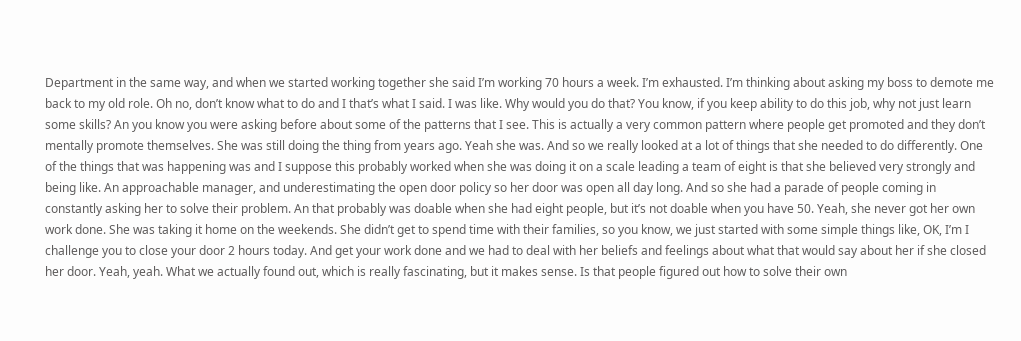Department in the same way, and when we started working together she said I’m working 70 hours a week. I’m exhausted. I’m thinking about asking my boss to demote me back to my old role. Oh no, don’t know what to do and I that’s what I said. I was like. Why would you do that? You know, if you keep ability to do this job, why not just learn some skills? An you know you were asking before about some of the patterns that I see. This is actually a very common pattern where people get promoted and they don’t mentally promote themselves. She was still doing the thing from years ago. Yeah she was. And so we really looked at a lot of things that she needed to do differently. One of the things that was happening was and I suppose this probably worked when she was doing it on a scale leading a team of eight is that she believed very strongly and being like. An approachable manager, and underestimating the open door policy so her door was open all day long. And so she had a parade of people coming in constantly asking her to solve their problem. An that probably was doable when she had eight people, but it’s not doable when you have 50. Yeah, she never got her own work done. She was taking it home on the weekends. She didn’t get to spend time with their families, so you know, we just started with some simple things like, OK, I’m I challenge you to close your door 2 hours today. And get your work done and we had to deal with her beliefs and feelings about what that would say about her if she closed her door. Yeah, yeah. What we actually found out, which is really fascinating, but it makes sense. Is that people figured out how to solve their own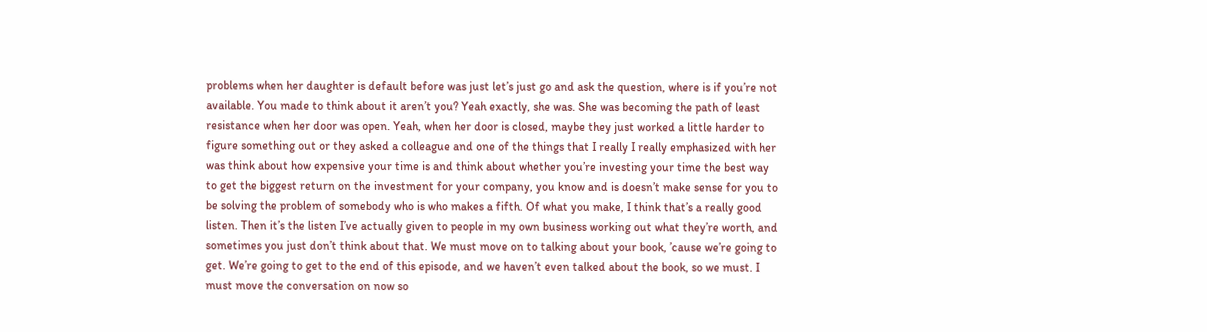problems when her daughter is default before was just let’s just go and ask the question, where is if you’re not available. You made to think about it aren’t you? Yeah exactly, she was. She was becoming the path of least resistance when her door was open. Yeah, when her door is closed, maybe they just worked a little harder to figure something out or they asked a colleague and one of the things that I really I really emphasized with her was think about how expensive your time is and think about whether you’re investing your time the best way to get the biggest return on the investment for your company, you know and is doesn’t make sense for you to be solving the problem of somebody who is who makes a fifth. Of what you make, I think that’s a really good listen. Then it’s the listen I’ve actually given to people in my own business working out what they’re worth, and sometimes you just don’t think about that. We must move on to talking about your book, ’cause we’re going to get. We’re going to get to the end of this episode, and we haven’t even talked about the book, so we must. I must move the conversation on now so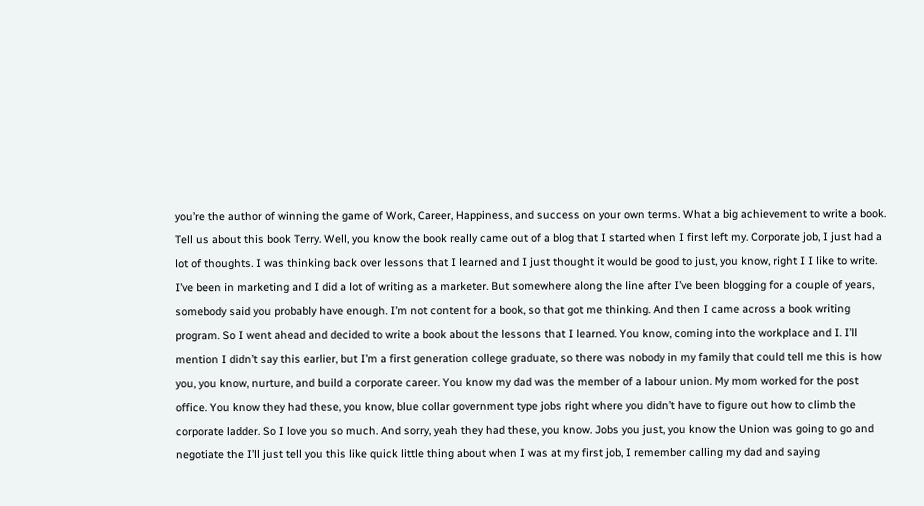you’re the author of winning the game of Work, Career, Happiness, and success on your own terms. What a big achievement to write a book. Tell us about this book Terry. Well, you know the book really came out of a blog that I started when I first left my. Corporate job, I just had a lot of thoughts. I was thinking back over lessons that I learned and I just thought it would be good to just, you know, right I I like to write. I’ve been in marketing and I did a lot of writing as a marketer. But somewhere along the line after I’ve been blogging for a couple of years, somebody said you probably have enough. I’m not content for a book, so that got me thinking. And then I came across a book writing program. So I went ahead and decided to write a book about the lessons that I learned. You know, coming into the workplace and I. I’ll mention I didn’t say this earlier, but I’m a first generation college graduate, so there was nobody in my family that could tell me this is how you, you know, nurture, and build a corporate career. You know my dad was the member of a labour union. My mom worked for the post office. You know they had these, you know, blue collar government type jobs right where you didn’t have to figure out how to climb the corporate ladder. So I love you so much. And sorry, yeah they had these, you know. Jobs you just, you know the Union was going to go and negotiate the I’ll just tell you this like quick little thing about when I was at my first job, I remember calling my dad and saying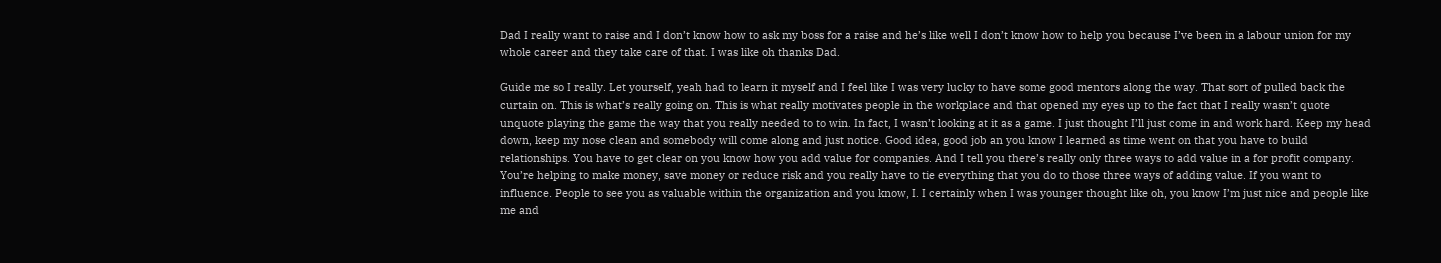Dad I really want to raise and I don’t know how to ask my boss for a raise and he’s like well I don’t know how to help you because I’ve been in a labour union for my whole career and they take care of that. I was like oh thanks Dad.

Guide me so I really. Let yourself, yeah had to learn it myself and I feel like I was very lucky to have some good mentors along the way. That sort of pulled back the curtain on. This is what’s really going on. This is what really motivates people in the workplace and that opened my eyes up to the fact that I really wasn’t quote unquote playing the game the way that you really needed to to win. In fact, I wasn’t looking at it as a game. I just thought I’ll just come in and work hard. Keep my head down, keep my nose clean and somebody will come along and just notice. Good idea, good job an you know I learned as time went on that you have to build relationships. You have to get clear on you know how you add value for companies. And I tell you there’s really only three ways to add value in a for profit company. You’re helping to make money, save money or reduce risk and you really have to tie everything that you do to those three ways of adding value. If you want to influence. People to see you as valuable within the organization and you know, I. I certainly when I was younger thought like oh, you know I’m just nice and people like me and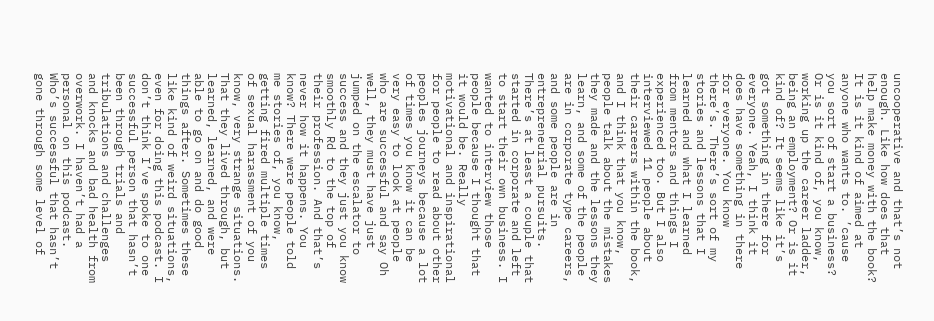uncooperative and that’s not enough. Like how does that help make money with the book? It is it kind of aimed at anyone who wants to. ’cause you sort of start a business? Or is it kind of, you know, working up the career ladder, being an employment? Or is it kind of? It seems like it’s got something in there for everyone. Yeah, I think it does have something in there for everyone. You know there’s. There’s sort of my stories and lessons that I learned and what I learned from mentors and things I experienced too. But I also interviewed 11 people about their careers within the book, and I think that you know, people talk about the mistakes they made and the lessons they learn, and some of the people are in corporate type careers, and some people are in entrepreneurial pursuits. There’s at least a couple that started in corporate and left to start their own business. I wanted to interview those people because I thought that it would be. Really motivational and inspirational for people to read about other peoples journeys because a lot of times you know it can be very easy to look at people who are successful and say Oh well, they must have just jumped on the escalator to success and they just you know smoothly Rd to the top of their profession. And that’s never how it happens. You know? There were people told me stories of, you know, getting fired multiple times of sexual harassment of you know, very strange situations. That they lived through, but learned, learned, and were able to go on and do good things after. Sometimes these like kind of weird situations, even for doing this podcast. I don’t think I’ve spoke to one successful person that hasn’t been through trials and tribulations and challenges and knocks and bad health from overwork. I haven’t had a personal on this podcast. Who’s successful that hasn’t gone through some level of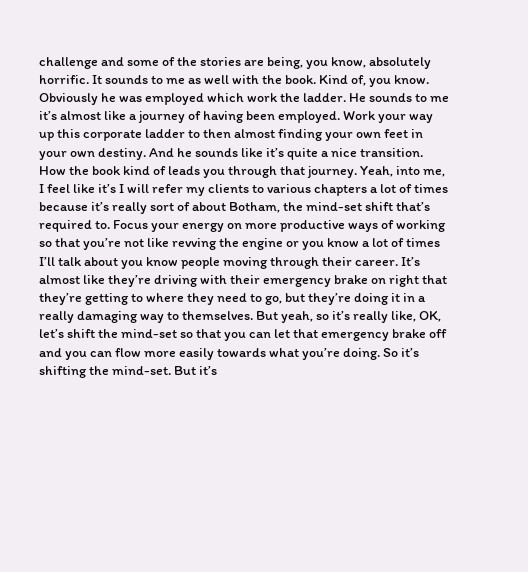challenge and some of the stories are being, you know, absolutely horrific. It sounds to me as well with the book. Kind of, you know. Obviously he was employed which work the ladder. He sounds to me it’s almost like a journey of having been employed. Work your way up this corporate ladder to then almost finding your own feet in your own destiny. And he sounds like it’s quite a nice transition. How the book kind of leads you through that journey. Yeah, into me, I feel like it’s I will refer my clients to various chapters a lot of times because it’s really sort of about Botham, the mind-set shift that’s required to. Focus your energy on more productive ways of working so that you’re not like revving the engine or you know a lot of times I’ll talk about you know people moving through their career. It’s almost like they’re driving with their emergency brake on right that they’re getting to where they need to go, but they’re doing it in a really damaging way to themselves. But yeah, so it’s really like, OK, let’s shift the mind-set so that you can let that emergency brake off and you can flow more easily towards what you’re doing. So it’s shifting the mind-set. But it’s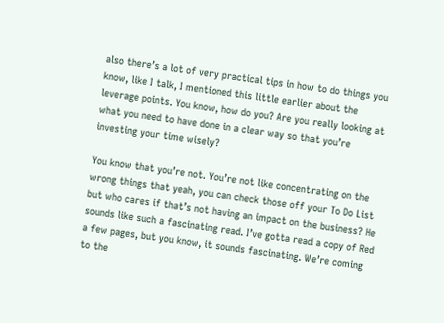also there’s a lot of very practical tips in how to do things you know, like I talk, I mentioned this little earlier about the leverage points. You know, how do you? Are you really looking at what you need to have done in a clear way so that you’re investing your time wisely?

You know that you’re not. You’re not like concentrating on the wrong things that yeah, you can check those off your To Do List but who cares if that’s not having an impact on the business? He sounds like such a fascinating read. I’ve gotta read a copy of Red a few pages, but you know, it sounds fascinating. We’re coming to the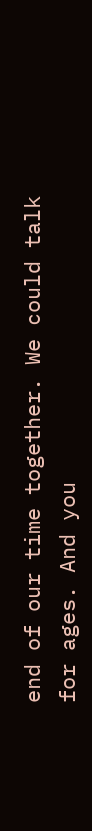end of our time together. We could talk for ages. And you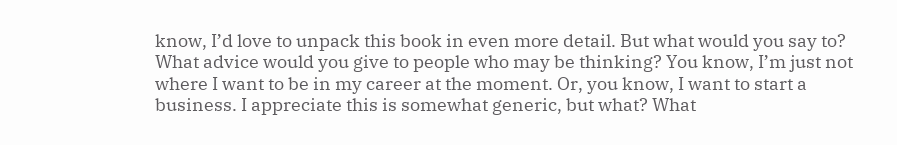know, I’d love to unpack this book in even more detail. But what would you say to? What advice would you give to people who may be thinking? You know, I’m just not where I want to be in my career at the moment. Or, you know, I want to start a business. I appreciate this is somewhat generic, but what? What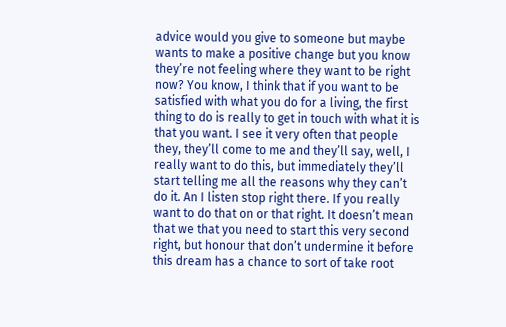advice would you give to someone but maybe wants to make a positive change but you know they’re not feeling where they want to be right now? You know, I think that if you want to be satisfied with what you do for a living, the first thing to do is really to get in touch with what it is that you want. I see it very often that people they, they’ll come to me and they’ll say, well, I really want to do this, but immediately they’ll start telling me all the reasons why they can’t do it. An I listen stop right there. If you really want to do that on or that right. It doesn’t mean that we that you need to start this very second right, but honour that don’t undermine it before this dream has a chance to sort of take root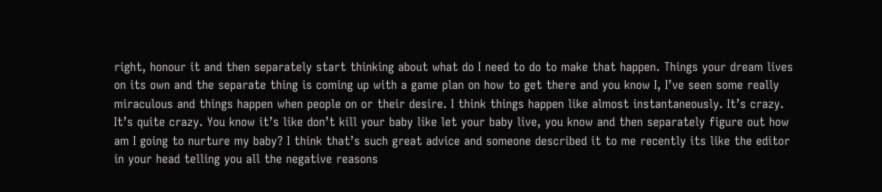right, honour it and then separately start thinking about what do I need to do to make that happen. Things your dream lives on its own and the separate thing is coming up with a game plan on how to get there and you know I, I’ve seen some really miraculous and things happen when people on or their desire. I think things happen like almost instantaneously. It’s crazy. It’s quite crazy. You know it’s like don’t kill your baby like let your baby live, you know and then separately figure out how am I going to nurture my baby? I think that’s such great advice and someone described it to me recently its like the editor in your head telling you all the negative reasons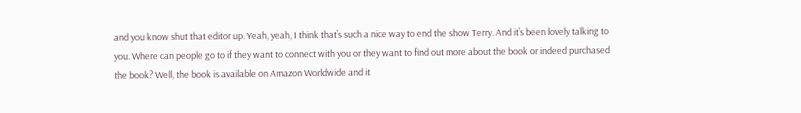and you know shut that editor up. Yeah, yeah, I think that’s such a nice way to end the show Terry. And it’s been lovely talking to you. Where can people go to if they want to connect with you or they want to find out more about the book or indeed purchased the book? Well, the book is available on Amazon Worldwide and it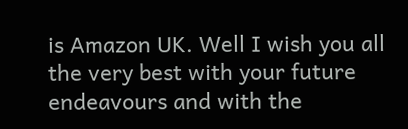is Amazon UK. Well I wish you all the very best with your future endeavours and with the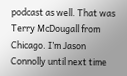podcast as well. That was Terry McDougall from Chicago. I’m Jason Connolly until next time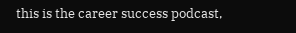this is the career success podcast,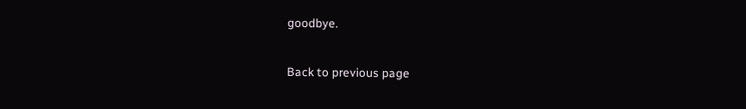goodbye.

Back to previous page